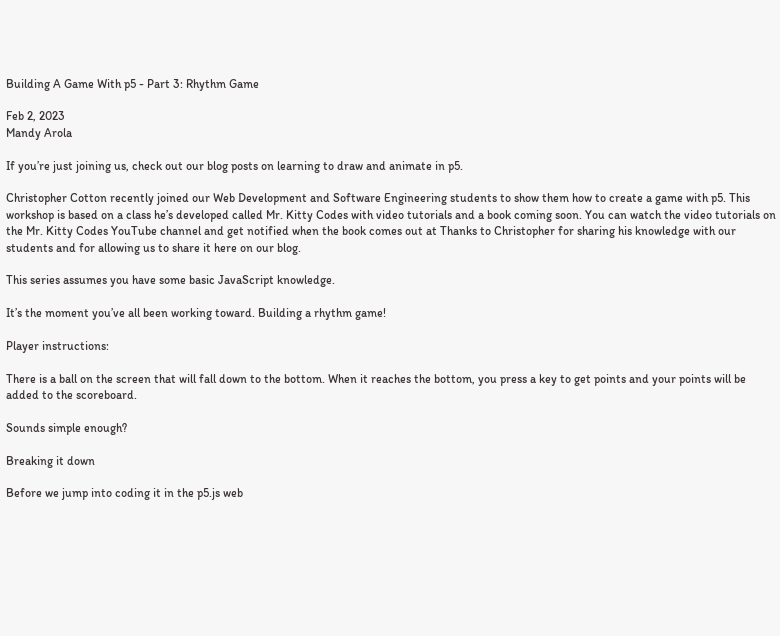Building A Game With p5 - Part 3: Rhythm Game

Feb 2, 2023
Mandy Arola

If you’re just joining us, check out our blog posts on learning to draw and animate in p5.

Christopher Cotton recently joined our Web Development and Software Engineering students to show them how to create a game with p5. This workshop is based on a class he’s developed called Mr. Kitty Codes with video tutorials and a book coming soon. You can watch the video tutorials on the Mr. Kitty Codes YouTube channel and get notified when the book comes out at Thanks to Christopher for sharing his knowledge with our students and for allowing us to share it here on our blog.

This series assumes you have some basic JavaScript knowledge.

It’s the moment you’ve all been working toward. Building a rhythm game!

Player instructions:

There is a ball on the screen that will fall down to the bottom. When it reaches the bottom, you press a key to get points and your points will be added to the scoreboard.

Sounds simple enough?

Breaking it down

Before we jump into coding it in the p5.js web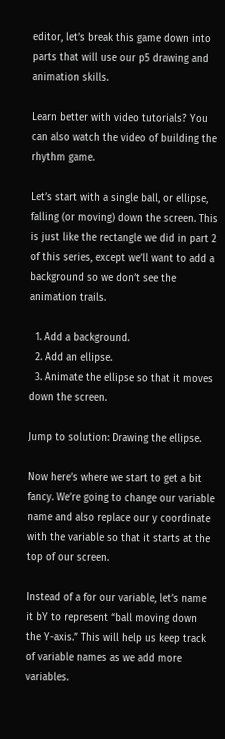editor, let’s break this game down into parts that will use our p5 drawing and animation skills.

Learn better with video tutorials? You can also watch the video of building the rhythm game.

Let’s start with a single ball, or ellipse, falling (or moving) down the screen. This is just like the rectangle we did in part 2 of this series, except we’ll want to add a background so we don’t see the animation trails.

  1. Add a background.
  2. Add an ellipse.
  3. Animate the ellipse so that it moves down the screen.

Jump to solution: Drawing the ellipse.

Now here’s where we start to get a bit fancy. We’re going to change our variable name and also replace our y coordinate with the variable so that it starts at the top of our screen.

Instead of a for our variable, let’s name it bY to represent “ball moving down the Y-axis.” This will help us keep track of variable names as we add more variables.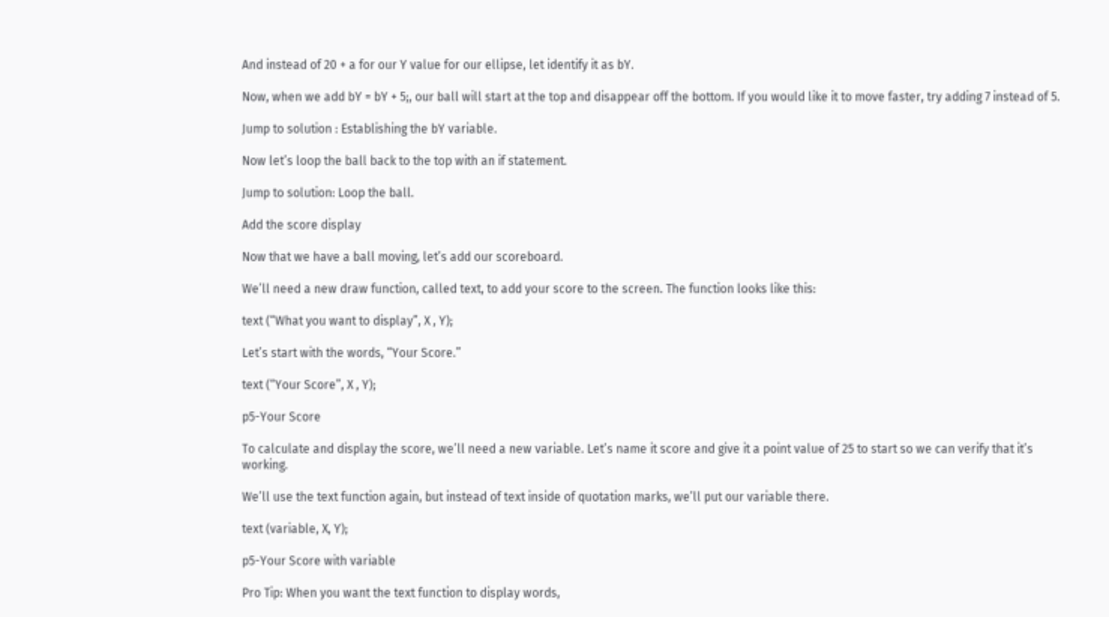And instead of 20 + a for our Y value for our ellipse, let identify it as bY.

Now, when we add bY = bY + 5;, our ball will start at the top and disappear off the bottom. If you would like it to move faster, try adding 7 instead of 5.

Jump to solution : Establishing the bY variable.

Now let’s loop the ball back to the top with an if statement.

Jump to solution: Loop the ball.

Add the score display

Now that we have a ball moving, let’s add our scoreboard.

We’ll need a new draw function, called text, to add your score to the screen. The function looks like this:

text (“What you want to display”, X , Y);

Let’s start with the words, “Your Score.”

text (“Your Score”, X , Y);

p5-Your Score

To calculate and display the score, we’ll need a new variable. Let’s name it score and give it a point value of 25 to start so we can verify that it’s working.

We’ll use the text function again, but instead of text inside of quotation marks, we’ll put our variable there.

text (variable, X, Y);

p5-Your Score with variable

Pro Tip: When you want the text function to display words,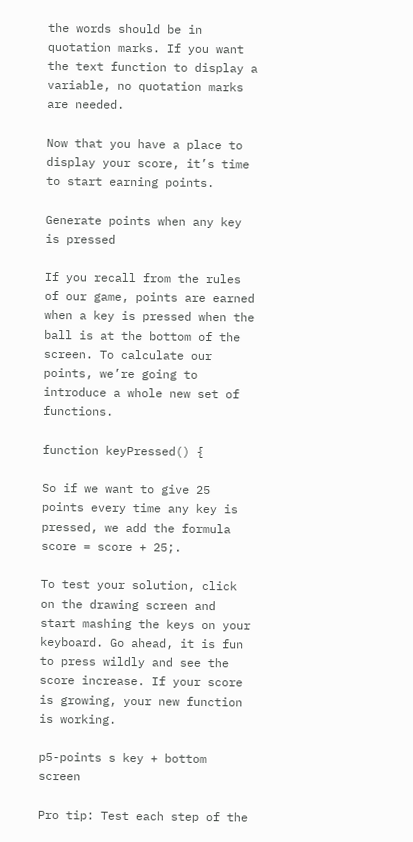the words should be in quotation marks. If you want the text function to display a variable, no quotation marks are needed.

Now that you have a place to display your score, it’s time to start earning points.

Generate points when any key is pressed

If you recall from the rules of our game, points are earned when a key is pressed when the ball is at the bottom of the screen. To calculate our points, we’re going to introduce a whole new set of functions.

function keyPressed() {

So if we want to give 25 points every time any key is pressed, we add the formula score = score + 25;.

To test your solution, click on the drawing screen and start mashing the keys on your keyboard. Go ahead, it is fun to press wildly and see the score increase. If your score is growing, your new function is working.

p5-points s key + bottom screen

Pro tip: Test each step of the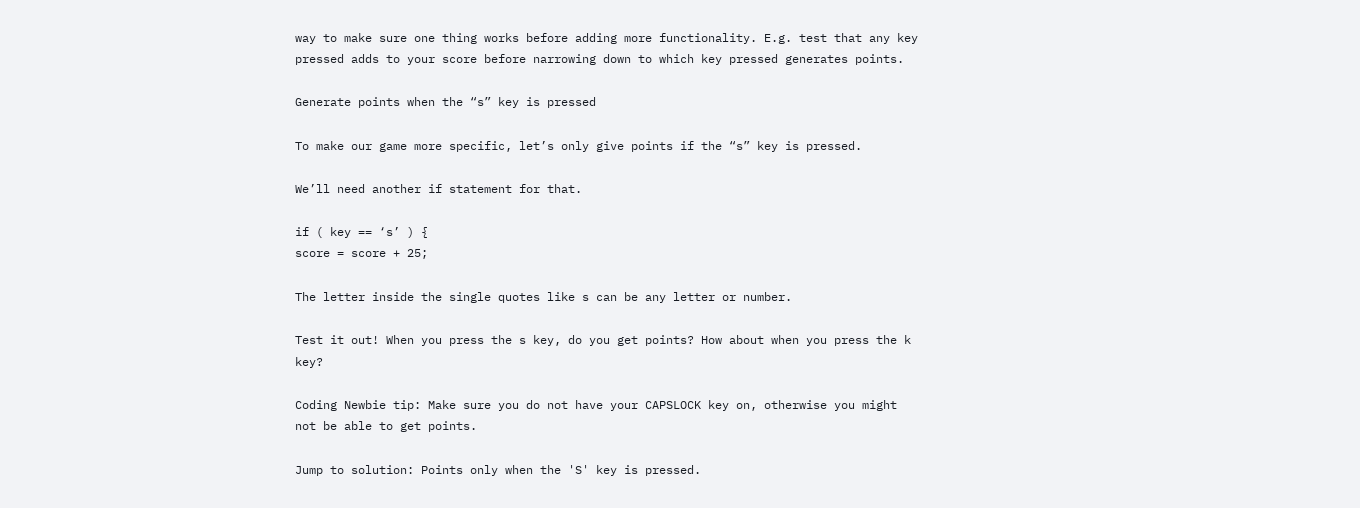way to make sure one thing works before adding more functionality. E.g. test that any key pressed adds to your score before narrowing down to which key pressed generates points.

Generate points when the “s” key is pressed

To make our game more specific, let’s only give points if the “s” key is pressed.

We’ll need another if statement for that.

if ( key == ‘s’ ) {
score = score + 25;

The letter inside the single quotes like s can be any letter or number.

Test it out! When you press the s key, do you get points? How about when you press the k key?

Coding Newbie tip: Make sure you do not have your CAPSLOCK key on, otherwise you might not be able to get points.

Jump to solution: Points only when the 'S' key is pressed.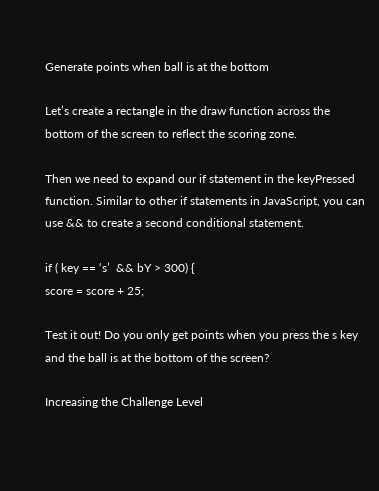Generate points when ball is at the bottom

Let’s create a rectangle in the draw function across the bottom of the screen to reflect the scoring zone.

Then we need to expand our if statement in the keyPressed function. Similar to other if statements in JavaScript, you can use && to create a second conditional statement.

if ( key == ‘s’  && bY > 300) {
score = score + 25;

Test it out! Do you only get points when you press the s key and the ball is at the bottom of the screen?

Increasing the Challenge Level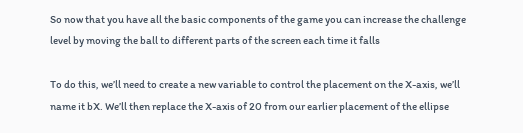So now that you have all the basic components of the game you can increase the challenge level by moving the ball to different parts of the screen each time it falls

To do this, we’ll need to create a new variable to control the placement on the X-axis, we’ll name it bX. We’ll then replace the X-axis of 20 from our earlier placement of the ellipse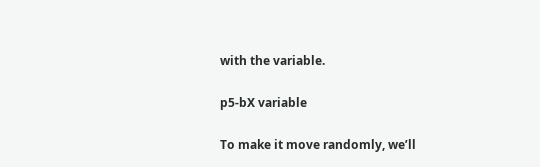with the variable.

p5-bX variable

To make it move randomly, we’ll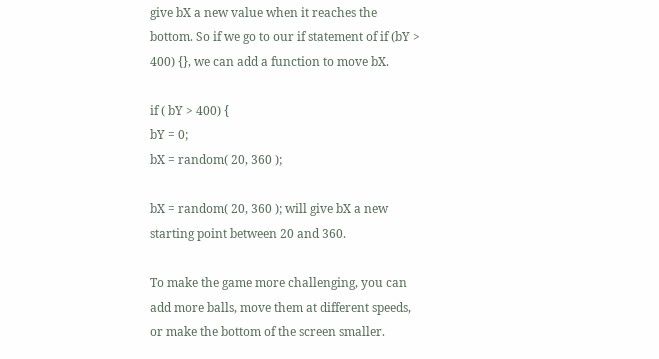give bX a new value when it reaches the bottom. So if we go to our if statement of if (bY > 400) {}, we can add a function to move bX.

if ( bY > 400) {
bY = 0;
bX = random( 20, 360 );

bX = random( 20, 360 ); will give bX a new starting point between 20 and 360.

To make the game more challenging, you can add more balls, move them at different speeds, or make the bottom of the screen smaller.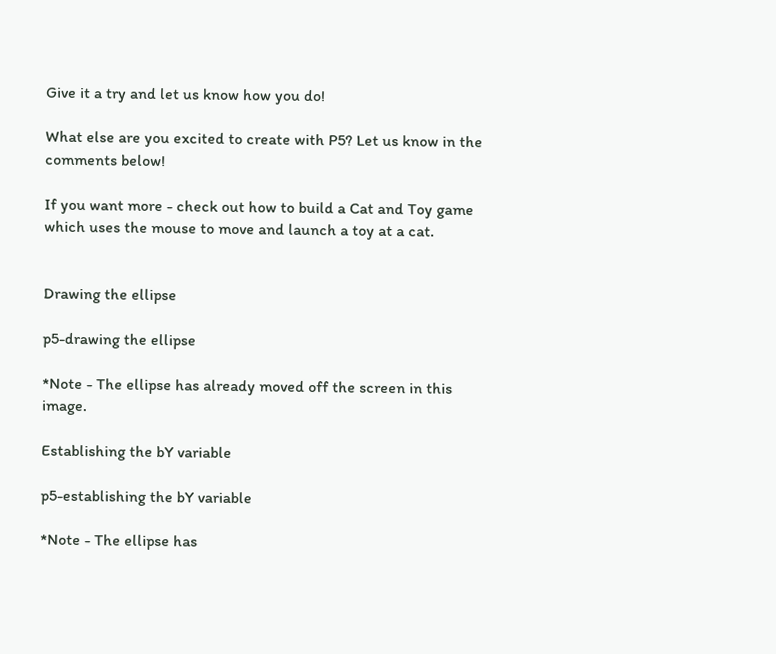Give it a try and let us know how you do!

What else are you excited to create with P5? Let us know in the comments below!

If you want more - check out how to build a Cat and Toy game which uses the mouse to move and launch a toy at a cat.


Drawing the ellipse

p5-drawing the ellipse

*Note - The ellipse has already moved off the screen in this image.

Establishing the bY variable

p5-establishing the bY variable

*Note - The ellipse has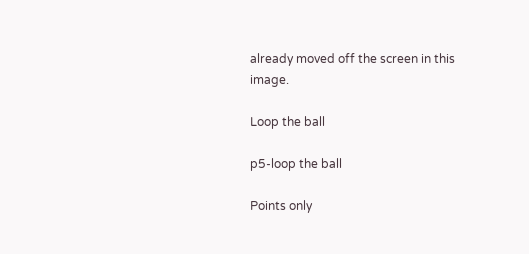already moved off the screen in this image.

Loop the ball

p5-loop the ball

Points only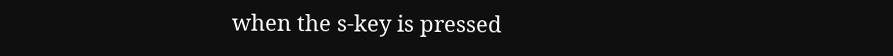when the s-key is pressed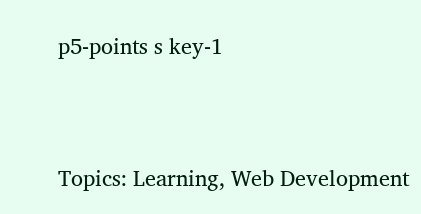p5-points s key-1


Topics: Learning, Web Development